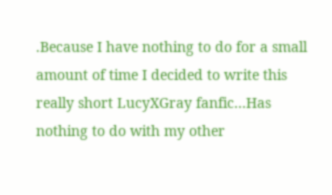.Because I have nothing to do for a small amount of time I decided to write this really short LucyXGray fanfic…Has nothing to do with my other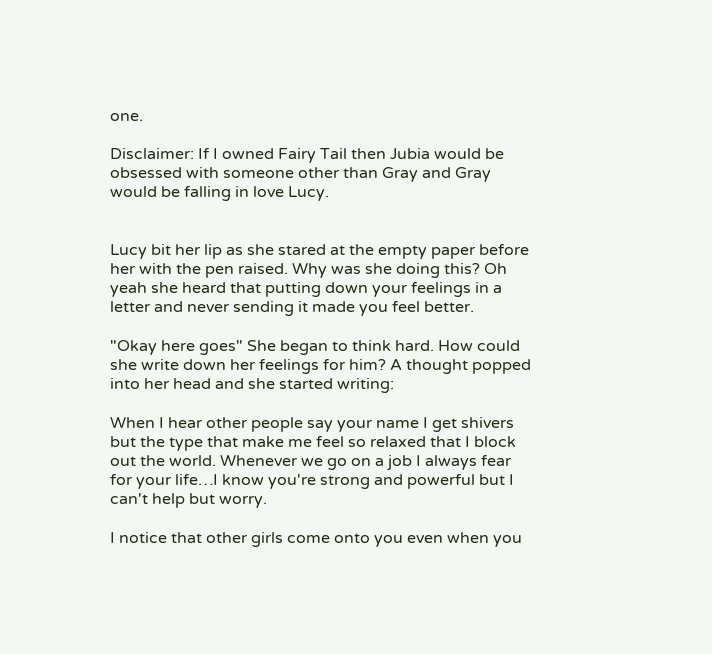one.

Disclaimer: If I owned Fairy Tail then Jubia would be obsessed with someone other than Gray and Gray would be falling in love Lucy.


Lucy bit her lip as she stared at the empty paper before her with the pen raised. Why was she doing this? Oh yeah she heard that putting down your feelings in a letter and never sending it made you feel better.

"Okay here goes" She began to think hard. How could she write down her feelings for him? A thought popped into her head and she started writing:

When I hear other people say your name I get shivers but the type that make me feel so relaxed that I block out the world. Whenever we go on a job I always fear for your life…I know you're strong and powerful but I can't help but worry.

I notice that other girls come onto you even when you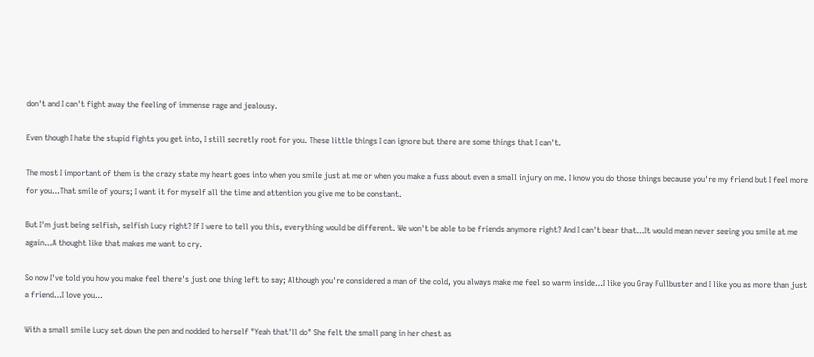don't and I can't fight away the feeling of immense rage and jealousy.

Even though I hate the stupid fights you get into, I still secretly root for you. These little things I can ignore but there are some things that I can't.

The most I important of them is the crazy state my heart goes into when you smile just at me or when you make a fuss about even a small injury on me. I know you do those things because you're my friend but I feel more for you…That smile of yours; I want it for myself all the time and attention you give me to be constant.

But I'm just being selfish, selfish Lucy right? If I were to tell you this, everything would be different. We won't be able to be friends anymore right? And I can't bear that…It would mean never seeing you smile at me again…A thought like that makes me want to cry.

So now I've told you how you make feel there's just one thing left to say; Although you're considered a man of the cold, you always make me feel so warm inside…I like you Gray Fullbuster and I like you as more than just a friend…I love you…

With a small smile Lucy set down the pen and nodded to herself "Yeah that'll do" She felt the small pang in her chest as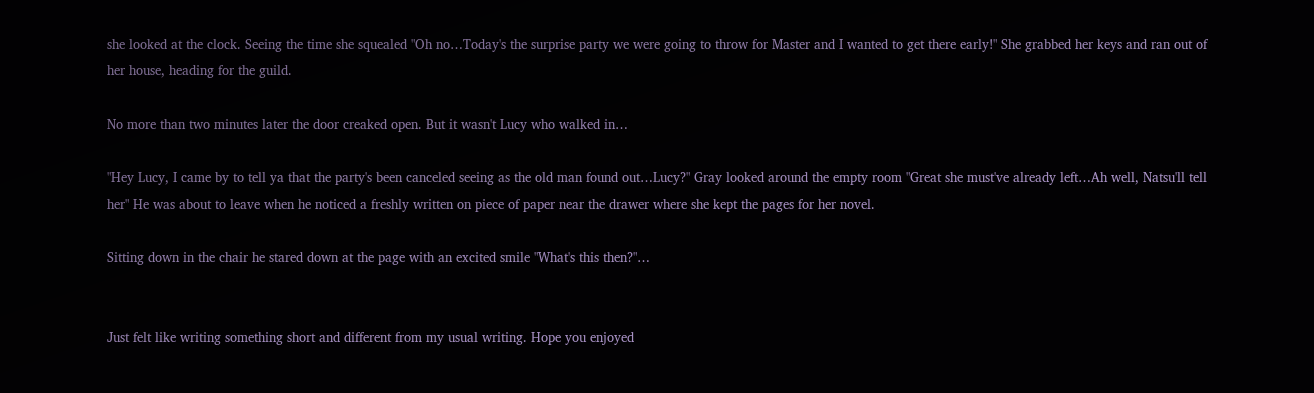she looked at the clock. Seeing the time she squealed "Oh no…Today's the surprise party we were going to throw for Master and I wanted to get there early!" She grabbed her keys and ran out of her house, heading for the guild.

No more than two minutes later the door creaked open. But it wasn't Lucy who walked in…

"Hey Lucy, I came by to tell ya that the party's been canceled seeing as the old man found out…Lucy?" Gray looked around the empty room "Great she must've already left…Ah well, Natsu'll tell her" He was about to leave when he noticed a freshly written on piece of paper near the drawer where she kept the pages for her novel.

Sitting down in the chair he stared down at the page with an excited smile "What's this then?"…


Just felt like writing something short and different from my usual writing. Hope you enjoyed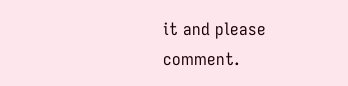it and please comment.